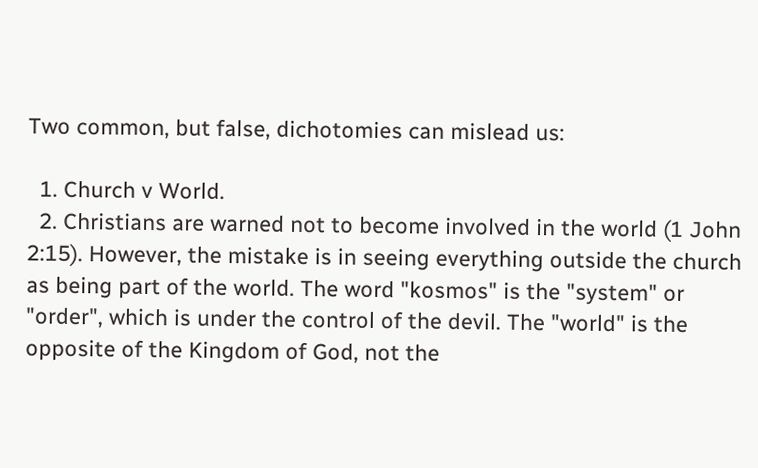Two common, but false, dichotomies can mislead us:

  1. Church v World.
  2. Christians are warned not to become involved in the world (1 John 2:15). However, the mistake is in seeing everything outside the church as being part of the world. The word "kosmos" is the "system" or "order", which is under the control of the devil. The "world" is the opposite of the Kingdom of God, not the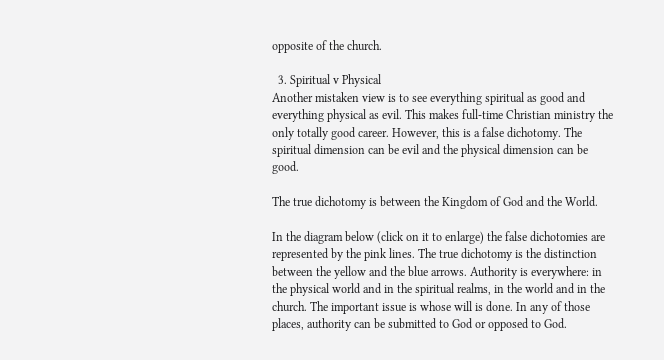opposite of the church.

  3. Spiritual v Physical
Another mistaken view is to see everything spiritual as good and everything physical as evil. This makes full-time Christian ministry the only totally good career. However, this is a false dichotomy. The spiritual dimension can be evil and the physical dimension can be good.

The true dichotomy is between the Kingdom of God and the World.

In the diagram below (click on it to enlarge) the false dichotomies are represented by the pink lines. The true dichotomy is the distinction between the yellow and the blue arrows. Authority is everywhere: in the physical world and in the spiritual realms, in the world and in the church. The important issue is whose will is done. In any of those places, authority can be submitted to God or opposed to God.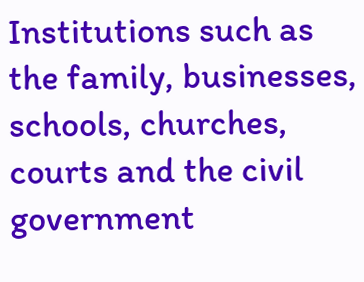Institutions such as the family, businesses, schools, churches, courts and the civil government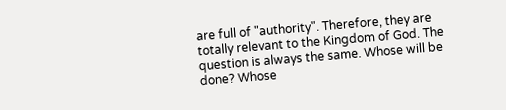are full of "authority". Therefore, they are totally relevant to the Kingdom of God. The question is always the same. Whose will be done? Whose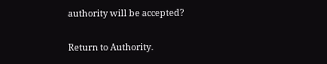authority will be accepted?

Return to Authority.